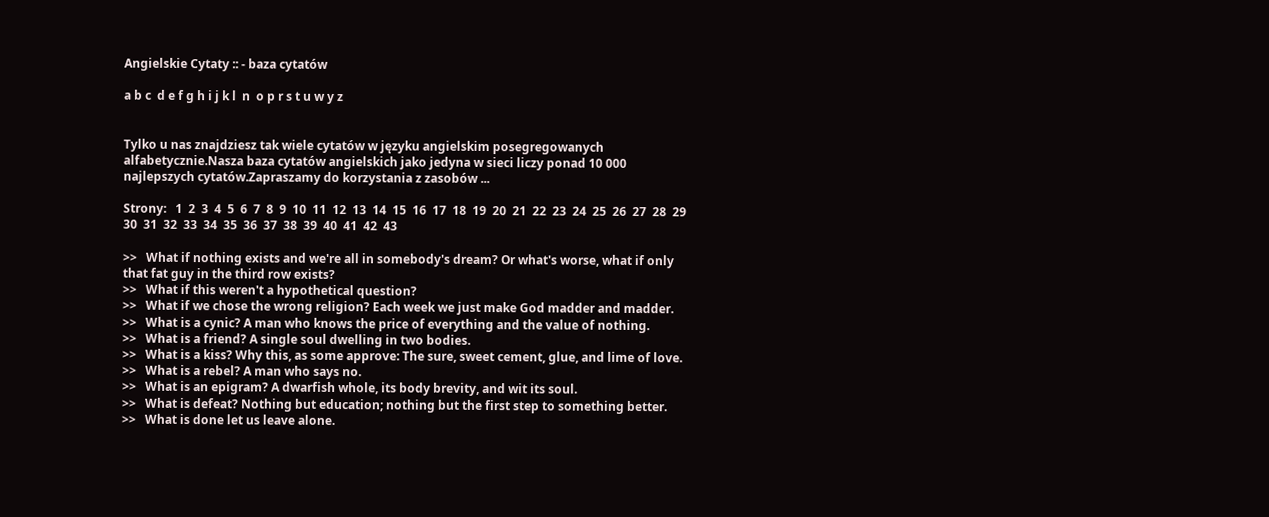Angielskie Cytaty :: - baza cytatów

a b c  d e f g h i j k l  n  o p r s t u w y z


Tylko u nas znajdziesz tak wiele cytatów w języku angielskim posegregowanych alfabetycznie.Nasza baza cytatów angielskich jako jedyna w sieci liczy ponad 10 000 najlepszych cytatów.Zapraszamy do korzystania z zasobów ...

Strony:   1  2  3  4  5  6  7  8  9  10  11  12  13  14  15  16  17  18  19  20  21  22  23  24  25  26  27  28  29  30  31  32  33  34  35  36  37  38  39  40  41  42  43

>>   What if nothing exists and we're all in somebody's dream? Or what's worse, what if only that fat guy in the third row exists?
>>   What if this weren't a hypothetical question?
>>   What if we chose the wrong religion? Each week we just make God madder and madder.
>>   What is a cynic? A man who knows the price of everything and the value of nothing.
>>   What is a friend? A single soul dwelling in two bodies.
>>   What is a kiss? Why this, as some approve: The sure, sweet cement, glue, and lime of love.
>>   What is a rebel? A man who says no.
>>   What is an epigram? A dwarfish whole, its body brevity, and wit its soul.
>>   What is defeat? Nothing but education; nothing but the first step to something better.
>>   What is done let us leave alone.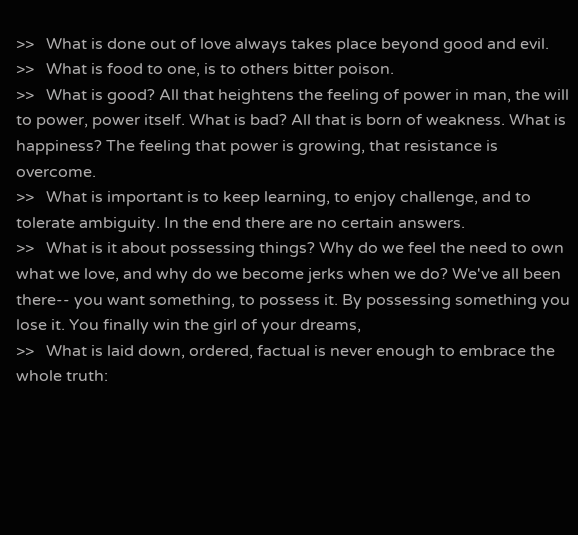>>   What is done out of love always takes place beyond good and evil.
>>   What is food to one, is to others bitter poison.
>>   What is good? All that heightens the feeling of power in man, the will to power, power itself. What is bad? All that is born of weakness. What is happiness? The feeling that power is growing, that resistance is overcome.
>>   What is important is to keep learning, to enjoy challenge, and to tolerate ambiguity. In the end there are no certain answers.
>>   What is it about possessing things? Why do we feel the need to own what we love, and why do we become jerks when we do? We've all been there-- you want something, to possess it. By possessing something you lose it. You finally win the girl of your dreams,
>>   What is laid down, ordered, factual is never enough to embrace the whole truth: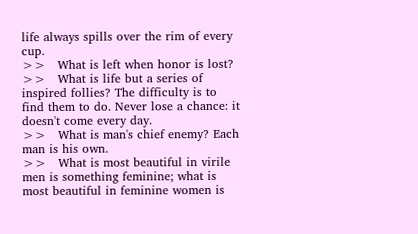life always spills over the rim of every cup.
>>   What is left when honor is lost?
>>   What is life but a series of inspired follies? The difficulty is to find them to do. Never lose a chance: it doesn't come every day.
>>   What is man's chief enemy? Each man is his own.
>>   What is most beautiful in virile men is something feminine; what is most beautiful in feminine women is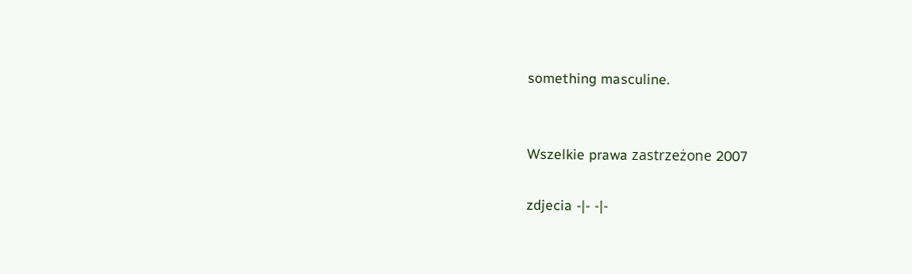something masculine.


Wszelkie prawa zastrzeżone 2007

zdjecia -|- -|-